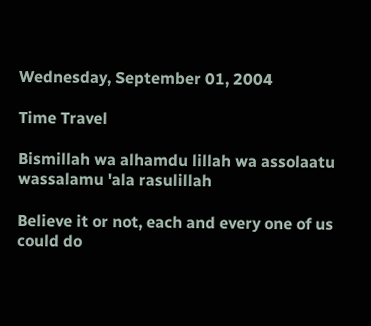Wednesday, September 01, 2004

Time Travel

Bismillah wa alhamdu lillah wa assolaatu wassalamu 'ala rasulillah

Believe it or not, each and every one of us could do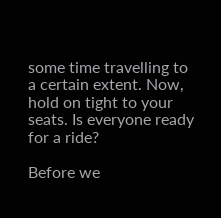some time travelling to a certain extent. Now, hold on tight to your seats. Is everyone ready for a ride?

Before we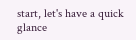start, let's have a quick glance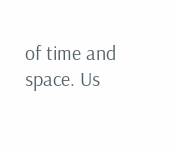of time and space. Us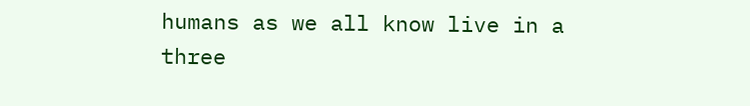humans as we all know live in a three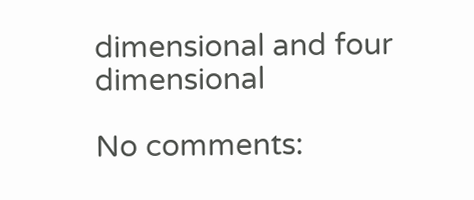dimensional and four dimensional

No comments: